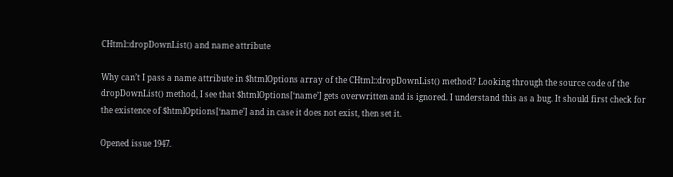CHtml::dropDownList() and name attribute

Why can’t I pass a name attribute in $htmlOptions array of the CHtml::dropDownList() method? Looking through the source code of the dropDownList() method, I see that $htmlOptions[‘name’] gets overwritten and is ignored. I understand this as a bug. It should first check for the existence of $htmlOptions[‘name’] and in case it does not exist, then set it.

Opened issue 1947.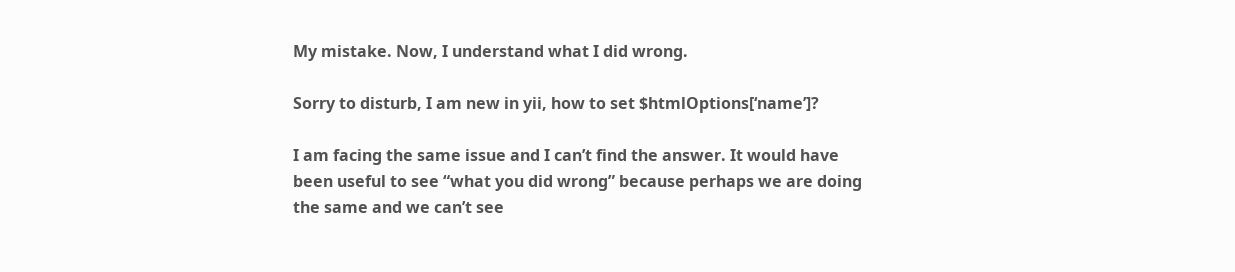My mistake. Now, I understand what I did wrong.

Sorry to disturb, I am new in yii, how to set $htmlOptions[‘name’]?

I am facing the same issue and I can’t find the answer. It would have been useful to see “what you did wrong” because perhaps we are doing the same and we can’t see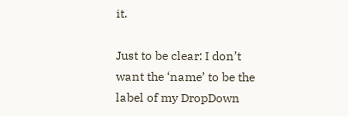it.

Just to be clear: I don’t want the ‘name’ to be the label of my DropDown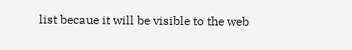list becaue it will be visible to the web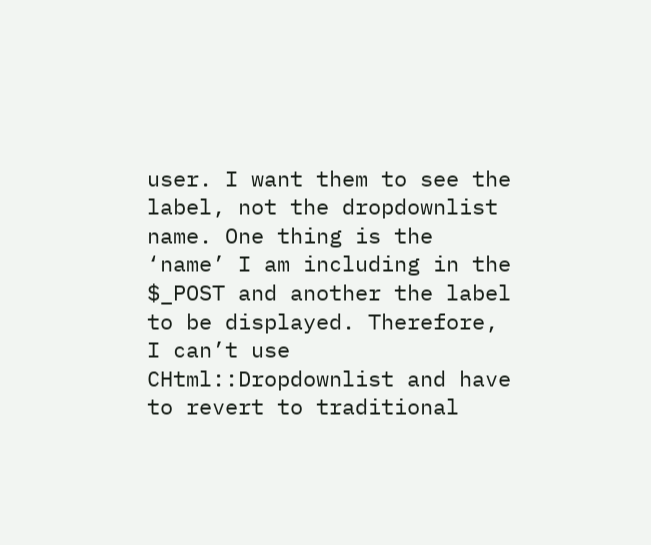user. I want them to see the label, not the dropdownlist name. One thing is the ‘name’ I am including in the $_POST and another the label to be displayed. Therefore, I can’t use CHtml::Dropdownlist and have to revert to traditional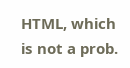HTML, which is not a prob.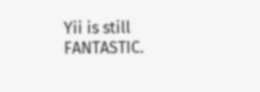Yii is still FANTASTIC.